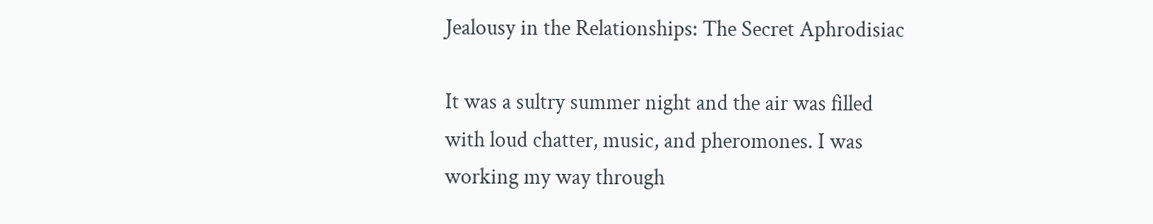Jealousy in the Relationships: The Secret Aphrodisiac

It was a sultry summer night and the air was filled with loud chatter, music, and pheromones. I was working my way through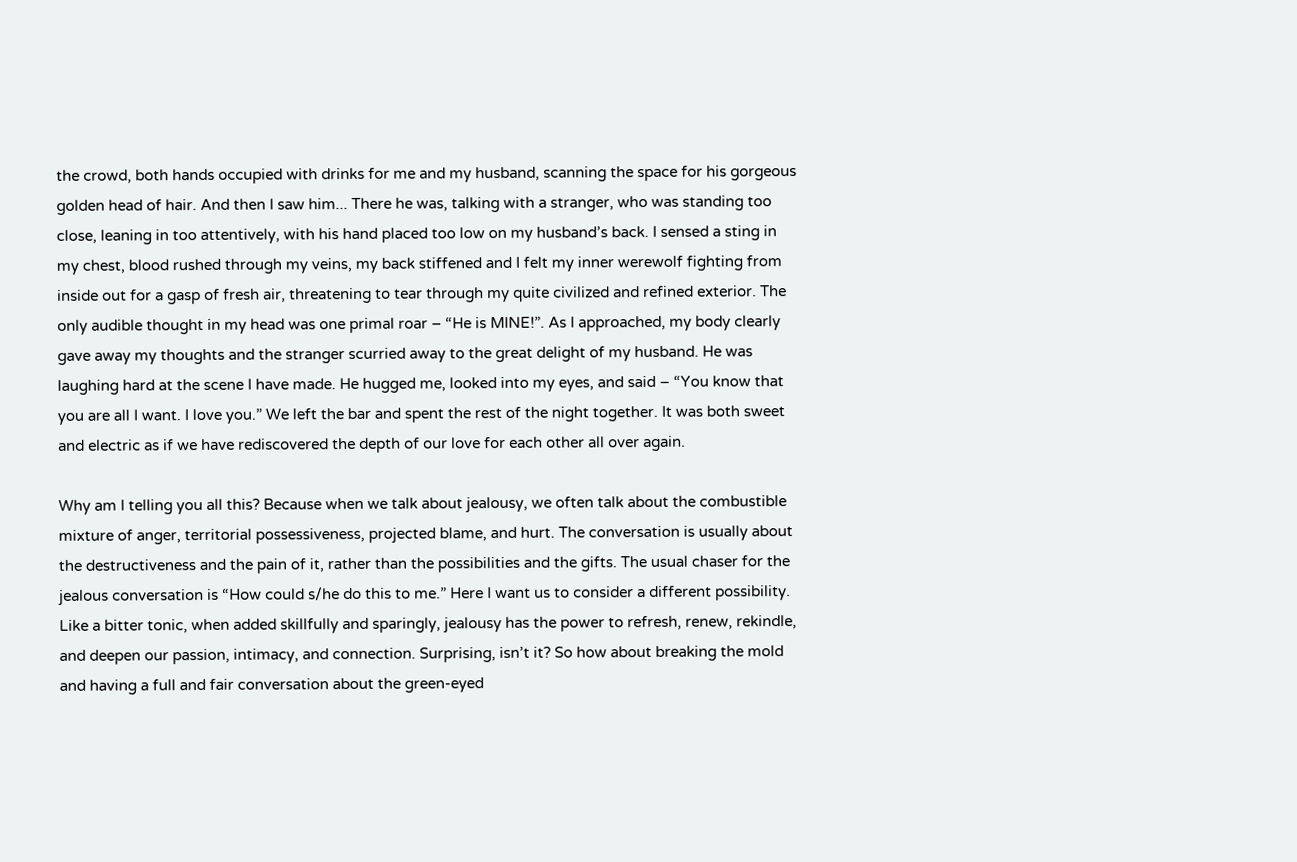the crowd, both hands occupied with drinks for me and my husband, scanning the space for his gorgeous golden head of hair. And then I saw him... There he was, talking with a stranger, who was standing too close, leaning in too attentively, with his hand placed too low on my husband’s back. I sensed a sting in my chest, blood rushed through my veins, my back stiffened and I felt my inner werewolf fighting from inside out for a gasp of fresh air, threatening to tear through my quite civilized and refined exterior. The only audible thought in my head was one primal roar – “He is MINE!”. As I approached, my body clearly gave away my thoughts and the stranger scurried away to the great delight of my husband. He was laughing hard at the scene I have made. He hugged me, looked into my eyes, and said – “You know that you are all I want. I love you.” We left the bar and spent the rest of the night together. It was both sweet and electric as if we have rediscovered the depth of our love for each other all over again.

Why am I telling you all this? Because when we talk about jealousy, we often talk about the combustible mixture of anger, territorial possessiveness, projected blame, and hurt. The conversation is usually about the destructiveness and the pain of it, rather than the possibilities and the gifts. The usual chaser for the jealous conversation is “How could s/he do this to me.” Here I want us to consider a different possibility. Like a bitter tonic, when added skillfully and sparingly, jealousy has the power to refresh, renew, rekindle, and deepen our passion, intimacy, and connection. Surprising, isn’t it? So how about breaking the mold and having a full and fair conversation about the green-eyed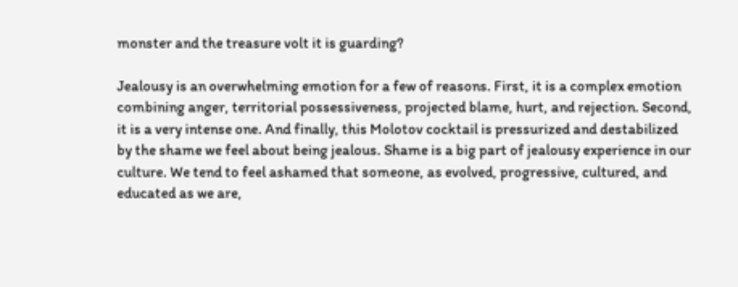monster and the treasure volt it is guarding?

Jealousy is an overwhelming emotion for a few of reasons. First, it is a complex emotion combining anger, territorial possessiveness, projected blame, hurt, and rejection. Second, it is a very intense one. And finally, this Molotov cocktail is pressurized and destabilized by the shame we feel about being jealous. Shame is a big part of jealousy experience in our culture. We tend to feel ashamed that someone, as evolved, progressive, cultured, and educated as we are,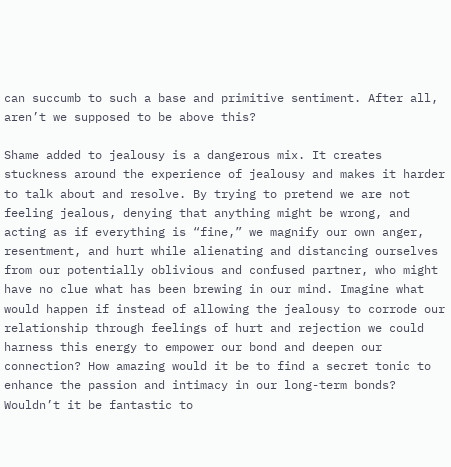can succumb to such a base and primitive sentiment. After all, aren’t we supposed to be above this?

Shame added to jealousy is a dangerous mix. It creates stuckness around the experience of jealousy and makes it harder to talk about and resolve. By trying to pretend we are not feeling jealous, denying that anything might be wrong, and acting as if everything is “fine,” we magnify our own anger, resentment, and hurt while alienating and distancing ourselves from our potentially oblivious and confused partner, who might have no clue what has been brewing in our mind. Imagine what would happen if instead of allowing the jealousy to corrode our relationship through feelings of hurt and rejection we could harness this energy to empower our bond and deepen our connection? How amazing would it be to find a secret tonic to enhance the passion and intimacy in our long-term bonds? Wouldn’t it be fantastic to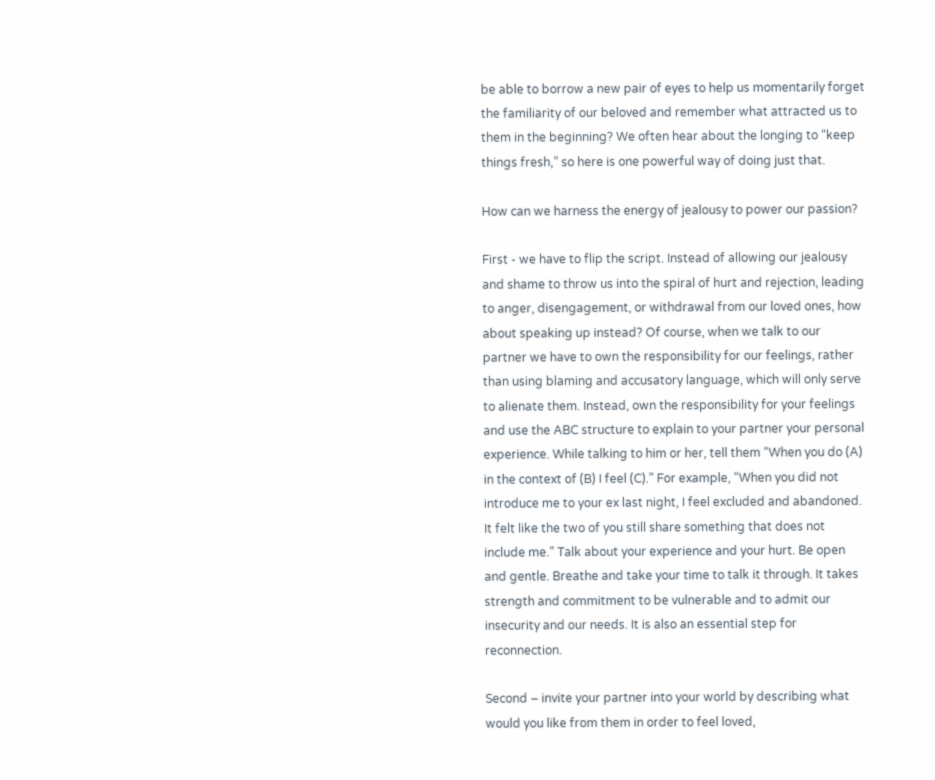be able to borrow a new pair of eyes to help us momentarily forget the familiarity of our beloved and remember what attracted us to them in the beginning? We often hear about the longing to “keep things fresh,” so here is one powerful way of doing just that.

How can we harness the energy of jealousy to power our passion?

First - we have to flip the script. Instead of allowing our jealousy and shame to throw us into the spiral of hurt and rejection, leading to anger, disengagement, or withdrawal from our loved ones, how about speaking up instead? Of course, when we talk to our partner we have to own the responsibility for our feelings, rather than using blaming and accusatory language, which will only serve to alienate them. Instead, own the responsibility for your feelings and use the ABC structure to explain to your partner your personal experience. While talking to him or her, tell them “When you do (A) in the context of (B) I feel (C).” For example, “When you did not introduce me to your ex last night, I feel excluded and abandoned. It felt like the two of you still share something that does not include me.” Talk about your experience and your hurt. Be open and gentle. Breathe and take your time to talk it through. It takes strength and commitment to be vulnerable and to admit our insecurity and our needs. It is also an essential step for reconnection.

Second – invite your partner into your world by describing what would you like from them in order to feel loved,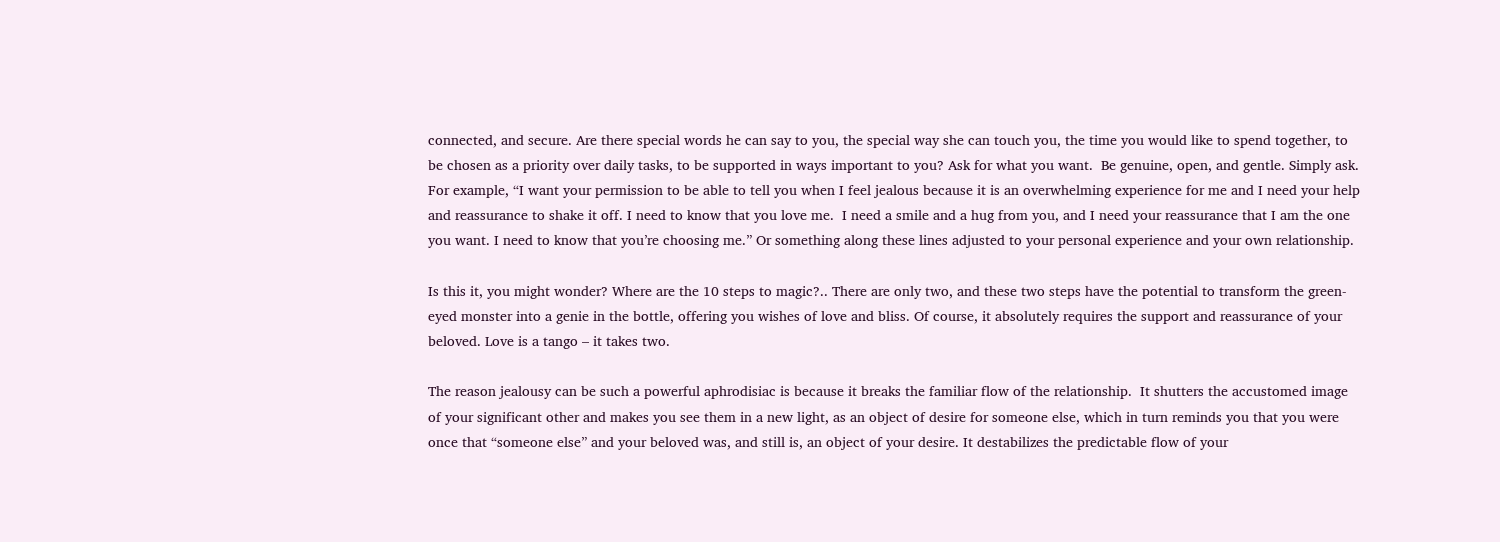connected, and secure. Are there special words he can say to you, the special way she can touch you, the time you would like to spend together, to be chosen as a priority over daily tasks, to be supported in ways important to you? Ask for what you want.  Be genuine, open, and gentle. Simply ask. For example, “I want your permission to be able to tell you when I feel jealous because it is an overwhelming experience for me and I need your help and reassurance to shake it off. I need to know that you love me.  I need a smile and a hug from you, and I need your reassurance that I am the one you want. I need to know that you’re choosing me.” Or something along these lines adjusted to your personal experience and your own relationship.

Is this it, you might wonder? Where are the 10 steps to magic?.. There are only two, and these two steps have the potential to transform the green-eyed monster into a genie in the bottle, offering you wishes of love and bliss. Of course, it absolutely requires the support and reassurance of your beloved. Love is a tango – it takes two.

The reason jealousy can be such a powerful aphrodisiac is because it breaks the familiar flow of the relationship.  It shutters the accustomed image of your significant other and makes you see them in a new light, as an object of desire for someone else, which in turn reminds you that you were once that “someone else” and your beloved was, and still is, an object of your desire. It destabilizes the predictable flow of your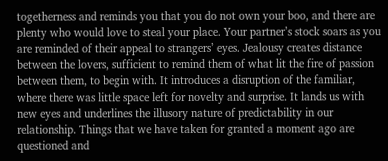togetherness and reminds you that you do not own your boo, and there are plenty who would love to steal your place. Your partner’s stock soars as you are reminded of their appeal to strangers’ eyes. Jealousy creates distance between the lovers, sufficient to remind them of what lit the fire of passion between them, to begin with. It introduces a disruption of the familiar, where there was little space left for novelty and surprise. It lands us with new eyes and underlines the illusory nature of predictability in our relationship. Things that we have taken for granted a moment ago are questioned and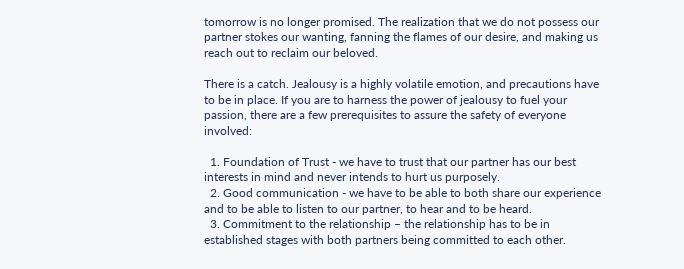tomorrow is no longer promised. The realization that we do not possess our partner stokes our wanting, fanning the flames of our desire, and making us reach out to reclaim our beloved.

There is a catch. Jealousy is a highly volatile emotion, and precautions have to be in place. If you are to harness the power of jealousy to fuel your passion, there are a few prerequisites to assure the safety of everyone involved:

  1. Foundation of Trust - we have to trust that our partner has our best interests in mind and never intends to hurt us purposely.
  2. Good communication - we have to be able to both share our experience and to be able to listen to our partner, to hear and to be heard.
  3. Commitment to the relationship – the relationship has to be in established stages with both partners being committed to each other.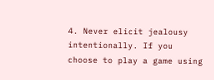4. Never elicit jealousy intentionally. If you choose to play a game using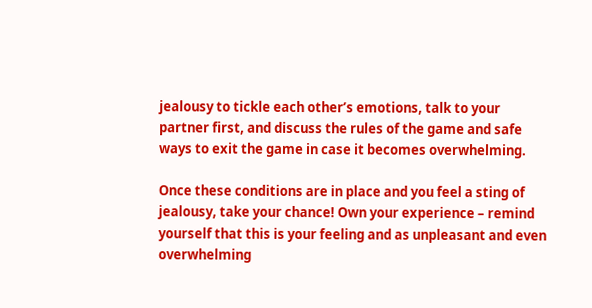jealousy to tickle each other’s emotions, talk to your partner first, and discuss the rules of the game and safe ways to exit the game in case it becomes overwhelming.

Once these conditions are in place and you feel a sting of jealousy, take your chance! Own your experience – remind yourself that this is your feeling and as unpleasant and even overwhelming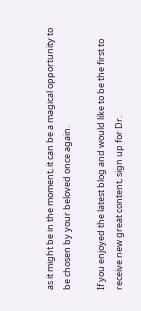as it might be in the moment, it can be a magical opportunity to be chosen by your beloved once again.

If you enjoyed the latest blog and would like to be the first to receive new great content, sign up for Dr.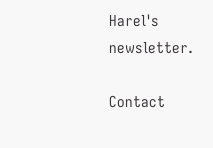Harel's newsletter.

Contact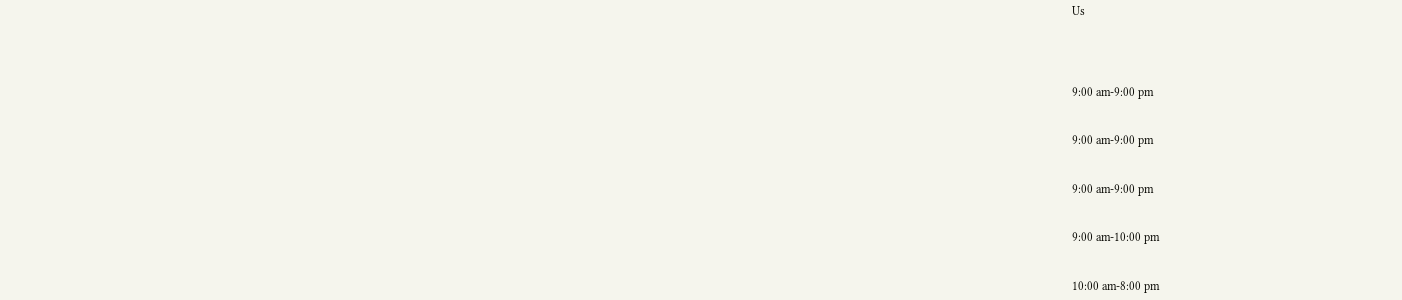Us




9:00 am-9:00 pm


9:00 am-9:00 pm


9:00 am-9:00 pm


9:00 am-10:00 pm


10:00 am-8:00 pm